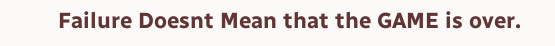Failure Doesnt Mean that the GAME is over.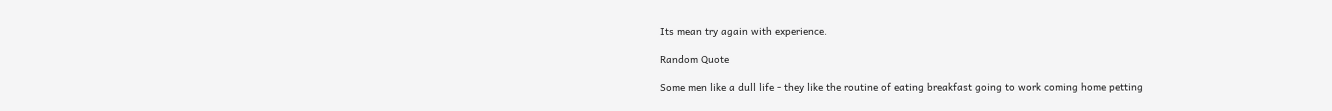Its mean try again with experience.

Random Quote

Some men like a dull life - they like the routine of eating breakfast going to work coming home petting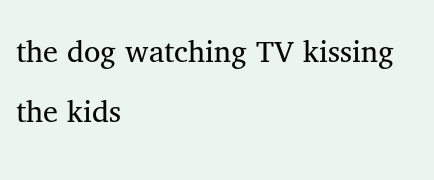the dog watching TV kissing the kids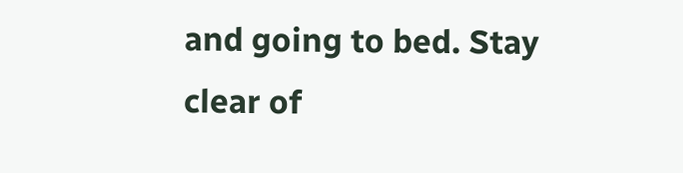and going to bed. Stay clear of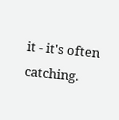it - it's often catching.